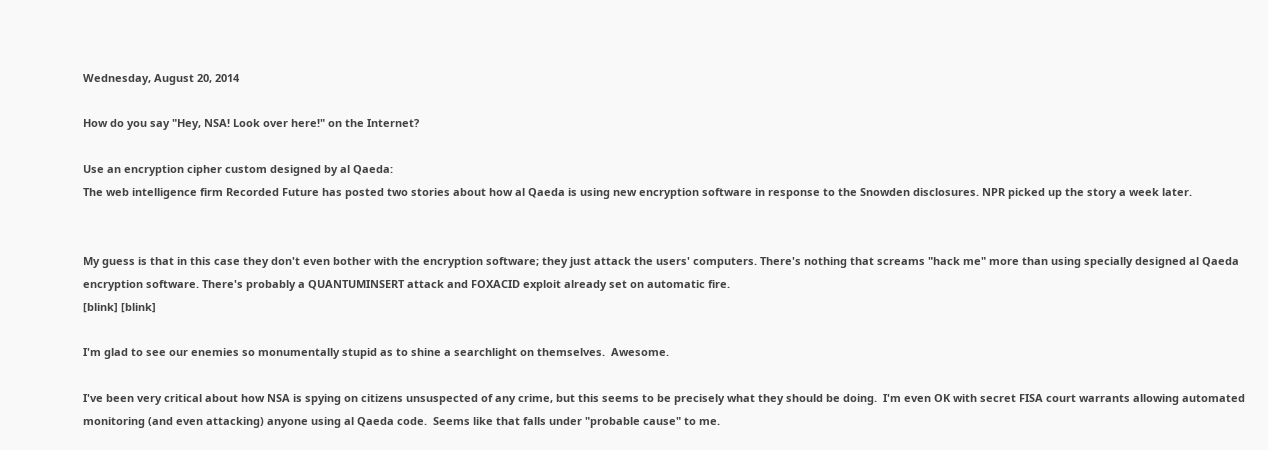Wednesday, August 20, 2014

How do you say "Hey, NSA! Look over here!" on the Internet?

Use an encryption cipher custom designed by al Qaeda:
The web intelligence firm Recorded Future has posted two stories about how al Qaeda is using new encryption software in response to the Snowden disclosures. NPR picked up the story a week later.


My guess is that in this case they don't even bother with the encryption software; they just attack the users' computers. There's nothing that screams "hack me" more than using specially designed al Qaeda encryption software. There's probably a QUANTUMINSERT attack and FOXACID exploit already set on automatic fire.
[blink] [blink]

I'm glad to see our enemies so monumentally stupid as to shine a searchlight on themselves.  Awesome.

I've been very critical about how NSA is spying on citizens unsuspected of any crime, but this seems to be precisely what they should be doing.  I'm even OK with secret FISA court warrants allowing automated monitoring (and even attacking) anyone using al Qaeda code.  Seems like that falls under "probable cause" to me.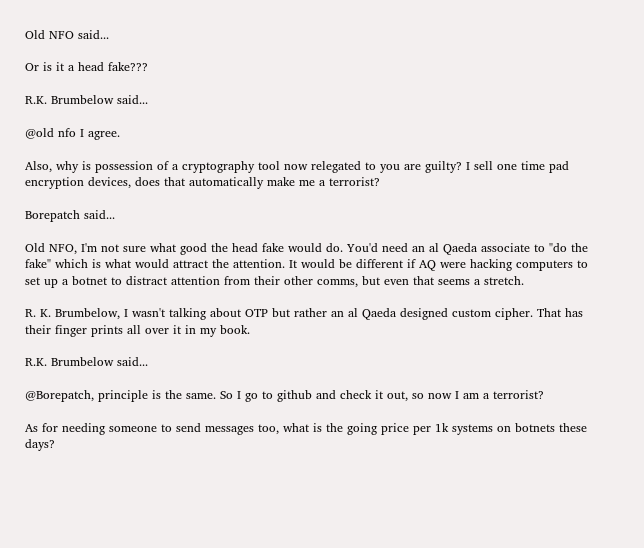Old NFO said...

Or is it a head fake???

R.K. Brumbelow said...

@old nfo I agree.

Also, why is possession of a cryptography tool now relegated to you are guilty? I sell one time pad encryption devices, does that automatically make me a terrorist?

Borepatch said...

Old NFO, I'm not sure what good the head fake would do. You'd need an al Qaeda associate to "do the fake" which is what would attract the attention. It would be different if AQ were hacking computers to set up a botnet to distract attention from their other comms, but even that seems a stretch.

R. K. Brumbelow, I wasn't talking about OTP but rather an al Qaeda designed custom cipher. That has their finger prints all over it in my book.

R.K. Brumbelow said...

@Borepatch, principle is the same. So I go to github and check it out, so now I am a terrorist?

As for needing someone to send messages too, what is the going price per 1k systems on botnets these days?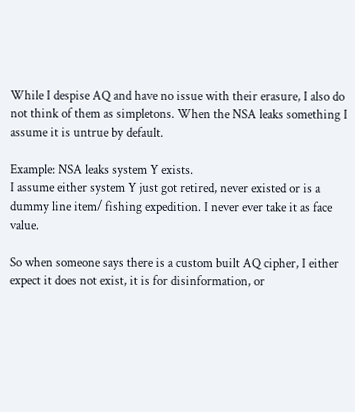While I despise AQ and have no issue with their erasure, I also do not think of them as simpletons. When the NSA leaks something I assume it is untrue by default.

Example: NSA leaks system Y exists.
I assume either system Y just got retired, never existed or is a dummy line item/ fishing expedition. I never ever take it as face value.

So when someone says there is a custom built AQ cipher, I either expect it does not exist, it is for disinformation, or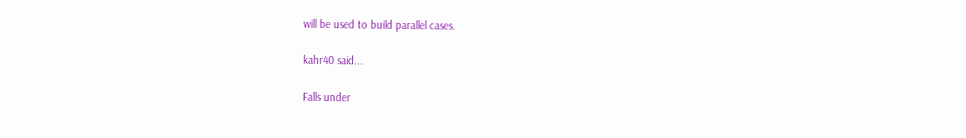will be used to build parallel cases.

kahr40 said...

Falls under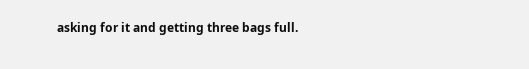asking for it and getting three bags full.